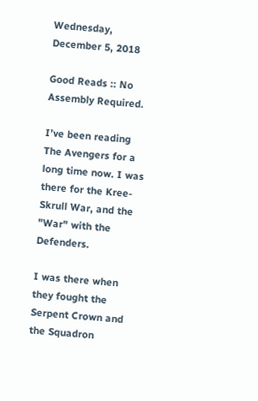Wednesday, December 5, 2018

Good Reads :: No Assembly Required.

I’ve been reading The Avengers for a long time now. I was there for the Kree-Skrull War, and the "War" with the Defenders.

I was there when they fought the Serpent Crown and the Squadron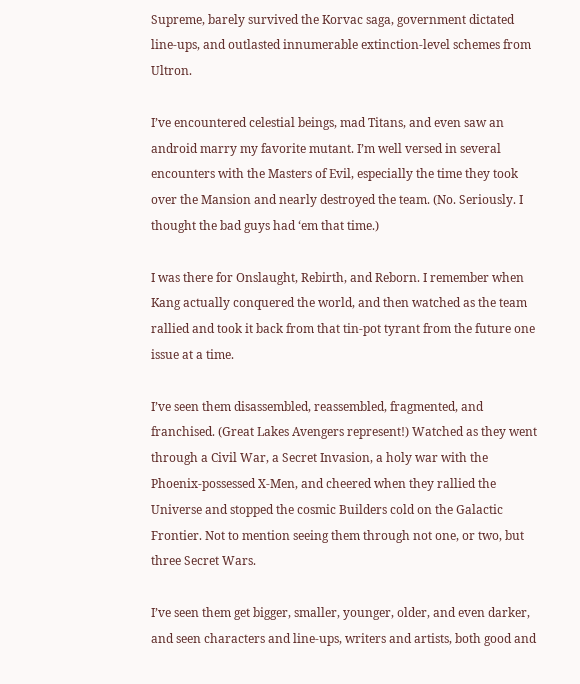Supreme, barely survived the Korvac saga, government dictated line-ups, and outlasted innumerable extinction-level schemes from Ultron.

I’ve encountered celestial beings, mad Titans, and even saw an android marry my favorite mutant. I’m well versed in several encounters with the Masters of Evil, especially the time they took over the Mansion and nearly destroyed the team. (No. Seriously. I thought the bad guys had ‘em that time.)

I was there for Onslaught, Rebirth, and Reborn. I remember when Kang actually conquered the world, and then watched as the team rallied and took it back from that tin-pot tyrant from the future one issue at a time.

I’ve seen them disassembled, reassembled, fragmented, and franchised. (Great Lakes Avengers represent!) Watched as they went through a Civil War, a Secret Invasion, a holy war with the Phoenix-possessed X-Men, and cheered when they rallied the Universe and stopped the cosmic Builders cold on the Galactic Frontier. Not to mention seeing them through not one, or two, but three Secret Wars.

I’ve seen them get bigger, smaller, younger, older, and even darker, and seen characters and line-ups, writers and artists, both good and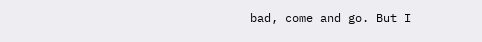bad, come and go. But I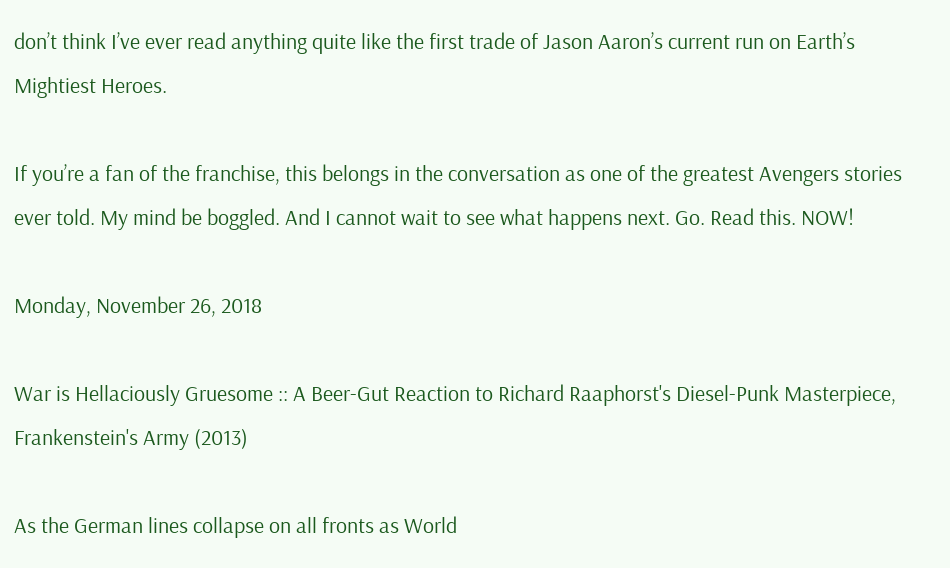don’t think I’ve ever read anything quite like the first trade of Jason Aaron’s current run on Earth’s Mightiest Heroes.

If you’re a fan of the franchise, this belongs in the conversation as one of the greatest Avengers stories ever told. My mind be boggled. And I cannot wait to see what happens next. Go. Read this. NOW!

Monday, November 26, 2018

War is Hellaciously Gruesome :: A Beer-Gut Reaction to Richard Raaphorst's Diesel-Punk Masterpiece, Frankenstein's Army (2013)

As the German lines collapse on all fronts as World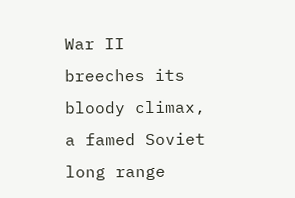War II breeches its bloody climax, a famed Soviet long range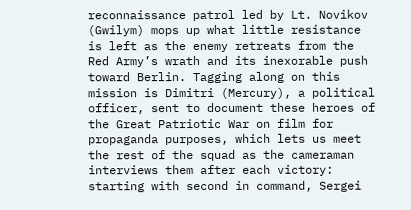reconnaissance patrol led by Lt. Novikov (Gwilym) mops up what little resistance is left as the enemy retreats from the Red Army’s wrath and its inexorable push toward Berlin. Tagging along on this mission is Dimitri (Mercury), a political officer, sent to document these heroes of the Great Patriotic War on film for propaganda purposes, which lets us meet the rest of the squad as the cameraman interviews them after each victory: starting with second in command, Sergei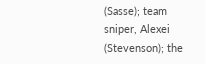(Sasse); team sniper, Alexei (Stevenson); the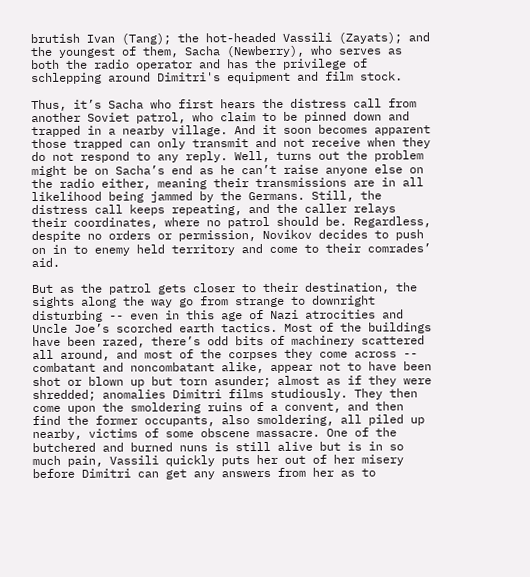brutish Ivan (Tang); the hot-headed Vassili (Zayats); and the youngest of them, Sacha (Newberry), who serves as both the radio operator and has the privilege of schlepping around Dimitri's equipment and film stock.

Thus, it’s Sacha who first hears the distress call from another Soviet patrol, who claim to be pinned down and trapped in a nearby village. And it soon becomes apparent those trapped can only transmit and not receive when they do not respond to any reply. Well, turns out the problem might be on Sacha’s end as he can’t raise anyone else on the radio either, meaning their transmissions are in all likelihood being jammed by the Germans. Still, the distress call keeps repeating, and the caller relays their coordinates, where no patrol should be. Regardless, despite no orders or permission, Novikov decides to push on in to enemy held territory and come to their comrades’ aid.

But as the patrol gets closer to their destination, the sights along the way go from strange to downright disturbing -- even in this age of Nazi atrocities and Uncle Joe’s scorched earth tactics. Most of the buildings have been razed, there’s odd bits of machinery scattered all around, and most of the corpses they come across -- combatant and noncombatant alike, appear not to have been shot or blown up but torn asunder; almost as if they were shredded; anomalies Dimitri films studiously. They then come upon the smoldering ruins of a convent, and then find the former occupants, also smoldering, all piled up nearby, victims of some obscene massacre. One of the butchered and burned nuns is still alive but is in so much pain, Vassili quickly puts her out of her misery before Dimitri can get any answers from her as to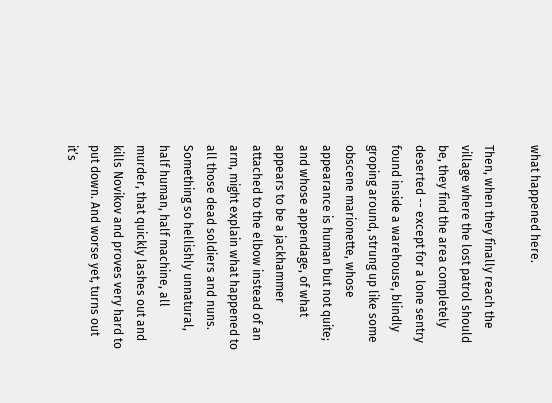what happened here.

Then, when they finally reach the village where the lost patrol should be, they find the area completely deserted -- except for a lone sentry found inside a warehouse, blindly groping around, strung up like some obscene marionette, whose appearance is human but not quite; and whose appendage, of what appears to be a jackhammer attached to the elbow instead of an arm, might explain what happened to all those dead soldiers and nuns. Something so hellishly unnatural, half human, half machine, all murder, that quickly lashes out and kills Novikov and proves very hard to put down. And worse yet, turns out it’s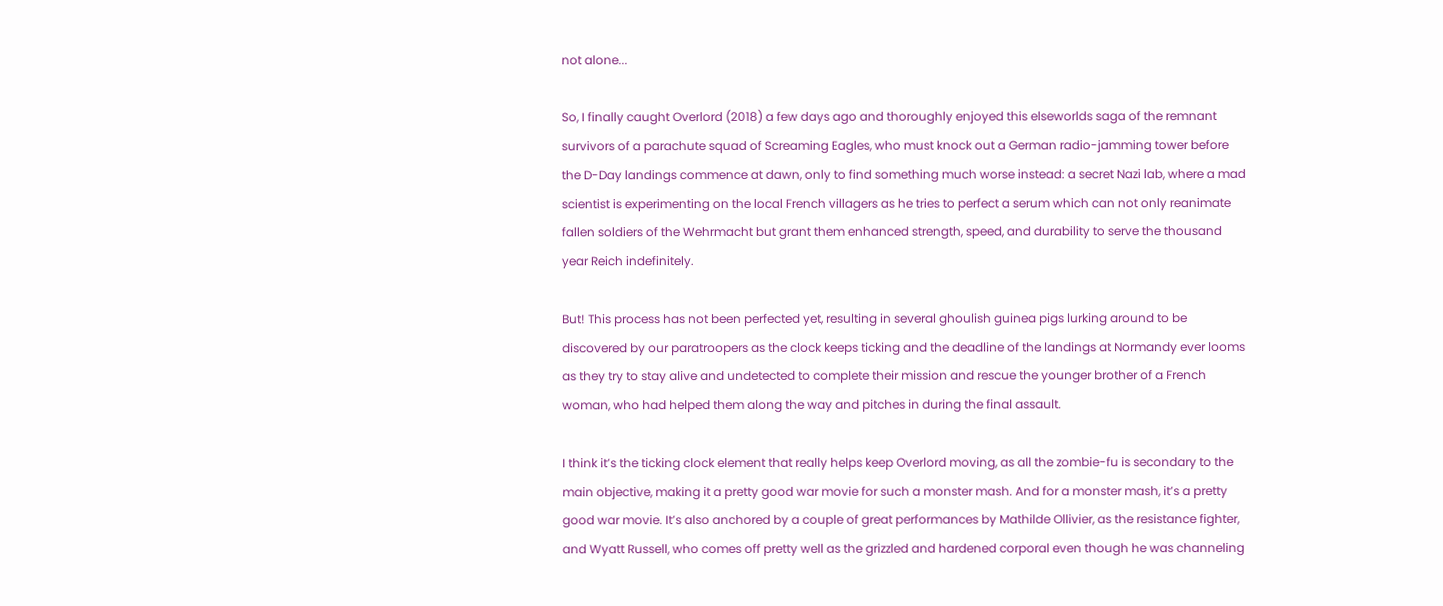not alone...

So, I finally caught Overlord (2018) a few days ago and thoroughly enjoyed this elseworlds saga of the remnant survivors of a parachute squad of Screaming Eagles, who must knock out a German radio-jamming tower before the D-Day landings commence at dawn, only to find something much worse instead: a secret Nazi lab, where a mad scientist is experimenting on the local French villagers as he tries to perfect a serum which can not only reanimate fallen soldiers of the Wehrmacht but grant them enhanced strength, speed, and durability to serve the thousand year Reich indefinitely.

But! This process has not been perfected yet, resulting in several ghoulish guinea pigs lurking around to be discovered by our paratroopers as the clock keeps ticking and the deadline of the landings at Normandy ever looms as they try to stay alive and undetected to complete their mission and rescue the younger brother of a French woman, who had helped them along the way and pitches in during the final assault.

I think it’s the ticking clock element that really helps keep Overlord moving, as all the zombie-fu is secondary to the main objective, making it a pretty good war movie for such a monster mash. And for a monster mash, it’s a pretty good war movie. It’s also anchored by a couple of great performances by Mathilde Ollivier, as the resistance fighter, and Wyatt Russell, who comes off pretty well as the grizzled and hardened corporal even though he was channeling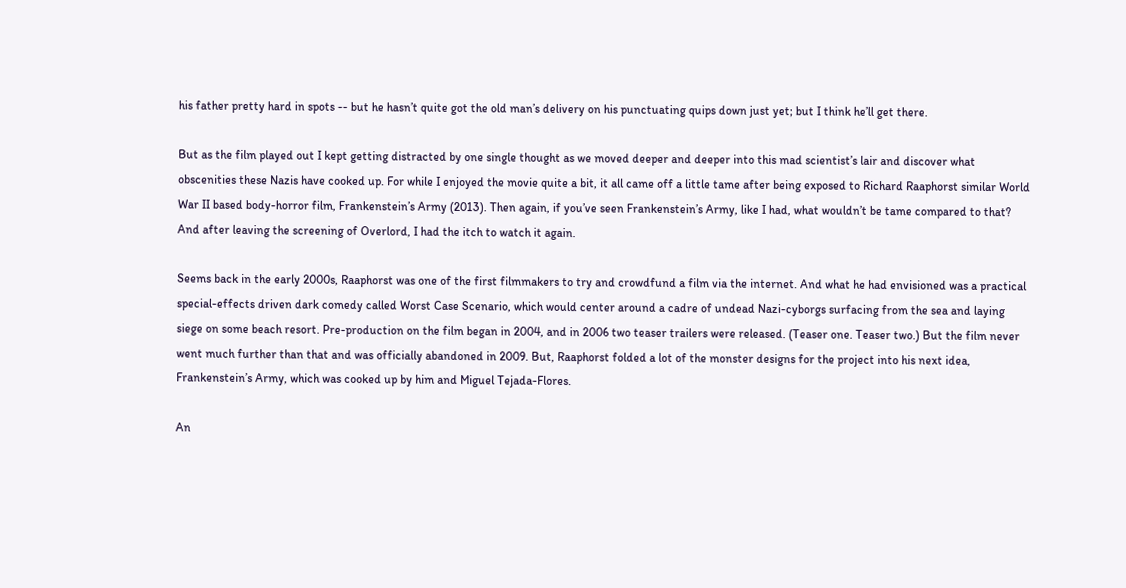his father pretty hard in spots -- but he hasn’t quite got the old man’s delivery on his punctuating quips down just yet; but I think he’ll get there.

But as the film played out I kept getting distracted by one single thought as we moved deeper and deeper into this mad scientist’s lair and discover what obscenities these Nazis have cooked up. For while I enjoyed the movie quite a bit, it all came off a little tame after being exposed to Richard Raaphorst similar World War II based body-horror film, Frankenstein’s Army (2013). Then again, if you’ve seen Frankenstein’s Army, like I had, what wouldn’t be tame compared to that? And after leaving the screening of Overlord, I had the itch to watch it again.

Seems back in the early 2000s, Raaphorst was one of the first filmmakers to try and crowdfund a film via the internet. And what he had envisioned was a practical special-effects driven dark comedy called Worst Case Scenario, which would center around a cadre of undead Nazi-cyborgs surfacing from the sea and laying siege on some beach resort. Pre-production on the film began in 2004, and in 2006 two teaser trailers were released. (Teaser one. Teaser two.) But the film never went much further than that and was officially abandoned in 2009. But, Raaphorst folded a lot of the monster designs for the project into his next idea, Frankenstein’s Army, which was cooked up by him and Miguel Tejada-Flores.

An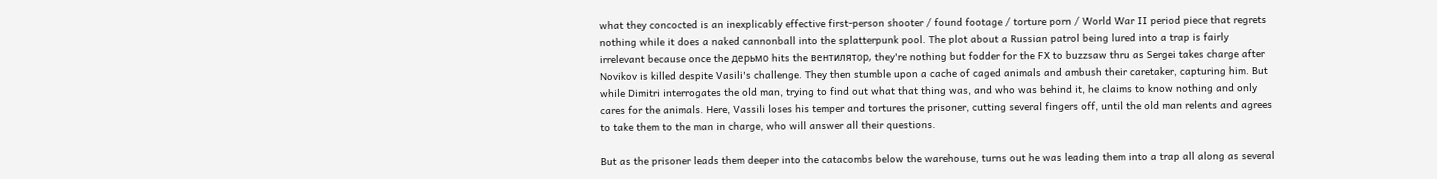what they concocted is an inexplicably effective first-person shooter / found footage / torture porn / World War II period piece that regrets nothing while it does a naked cannonball into the splatterpunk pool. The plot about a Russian patrol being lured into a trap is fairly irrelevant because once the дерьмо hits the вентилятор, they're nothing but fodder for the FX to buzzsaw thru as Sergei takes charge after Novikov is killed despite Vasili's challenge. They then stumble upon a cache of caged animals and ambush their caretaker, capturing him. But while Dimitri interrogates the old man, trying to find out what that thing was, and who was behind it, he claims to know nothing and only cares for the animals. Here, Vassili loses his temper and tortures the prisoner, cutting several fingers off, until the old man relents and agrees to take them to the man in charge, who will answer all their questions.

But as the prisoner leads them deeper into the catacombs below the warehouse, turns out he was leading them into a trap all along as several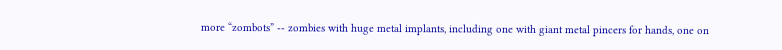more “zombots” -- zombies with huge metal implants, including one with giant metal pincers for hands, one on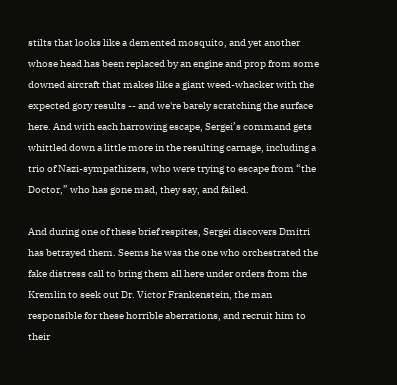stilts that looks like a demented mosquito, and yet another whose head has been replaced by an engine and prop from some downed aircraft that makes like a giant weed-whacker with the expected gory results -- and we're barely scratching the surface here. And with each harrowing escape, Sergei’s command gets whittled down a little more in the resulting carnage, including a trio of Nazi-sympathizers, who were trying to escape from “the Doctor,” who has gone mad, they say, and failed.

And during one of these brief respites, Sergei discovers Dmitri has betrayed them. Seems he was the one who orchestrated the fake distress call to bring them all here under orders from the Kremlin to seek out Dr. Victor Frankenstein, the man responsible for these horrible aberrations, and recruit him to their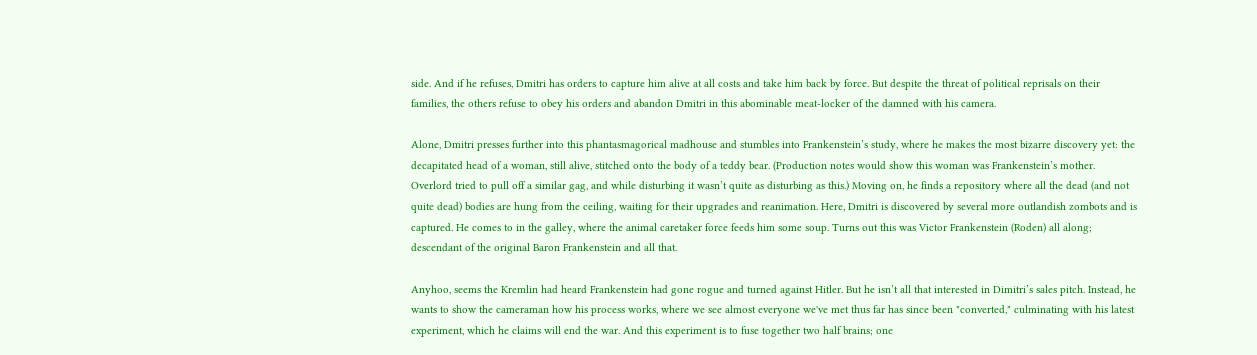side. And if he refuses, Dmitri has orders to capture him alive at all costs and take him back by force. But despite the threat of political reprisals on their families, the others refuse to obey his orders and abandon Dmitri in this abominable meat-locker of the damned with his camera.

Alone, Dmitri presses further into this phantasmagorical madhouse and stumbles into Frankenstein’s study, where he makes the most bizarre discovery yet: the decapitated head of a woman, still alive, stitched onto the body of a teddy bear. (Production notes would show this woman was Frankenstein’s mother. Overlord tried to pull off a similar gag, and while disturbing it wasn’t quite as disturbing as this.) Moving on, he finds a repository where all the dead (and not quite dead) bodies are hung from the ceiling, waiting for their upgrades and reanimation. Here, Dmitri is discovered by several more outlandish zombots and is captured. He comes to in the galley, where the animal caretaker force feeds him some soup. Turns out this was Victor Frankenstein (Roden) all along; descendant of the original Baron Frankenstein and all that.

Anyhoo, seems the Kremlin had heard Frankenstein had gone rogue and turned against Hitler. But he isn’t all that interested in Dimitri’s sales pitch. Instead, he wants to show the cameraman how his process works, where we see almost everyone we've met thus far has since been "converted," culminating with his latest experiment, which he claims will end the war. And this experiment is to fuse together two half brains; one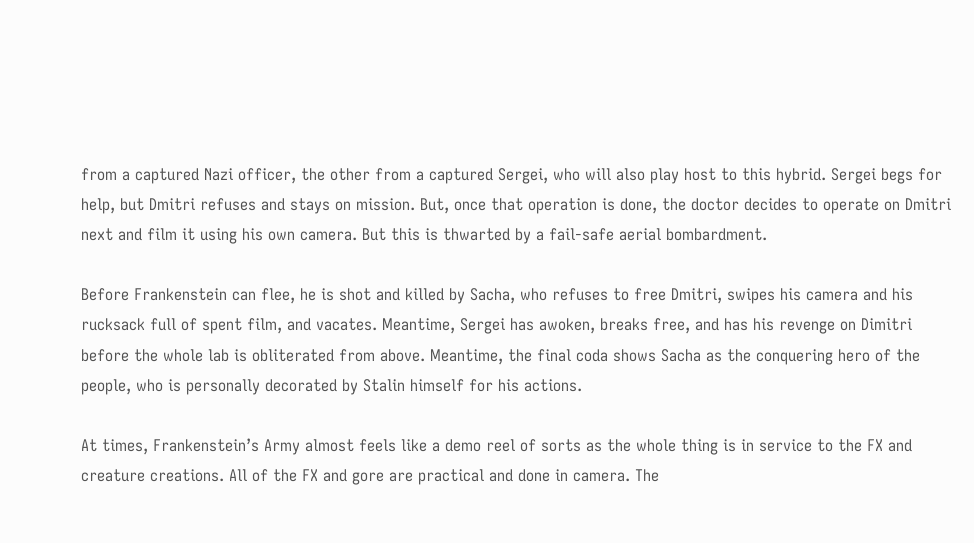from a captured Nazi officer, the other from a captured Sergei, who will also play host to this hybrid. Sergei begs for help, but Dmitri refuses and stays on mission. But, once that operation is done, the doctor decides to operate on Dmitri next and film it using his own camera. But this is thwarted by a fail-safe aerial bombardment.

Before Frankenstein can flee, he is shot and killed by Sacha, who refuses to free Dmitri, swipes his camera and his rucksack full of spent film, and vacates. Meantime, Sergei has awoken, breaks free, and has his revenge on Dimitri before the whole lab is obliterated from above. Meantime, the final coda shows Sacha as the conquering hero of the people, who is personally decorated by Stalin himself for his actions.

At times, Frankenstein’s Army almost feels like a demo reel of sorts as the whole thing is in service to the FX and creature creations. All of the FX and gore are practical and done in camera. The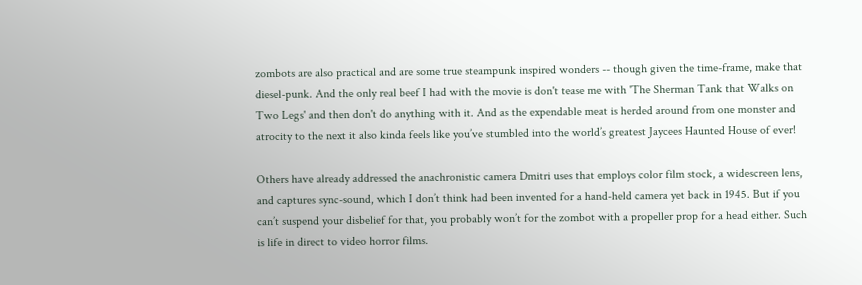zombots are also practical and are some true steampunk inspired wonders -- though given the time-frame, make that diesel-punk. And the only real beef I had with the movie is don't tease me with 'The Sherman Tank that Walks on Two Legs' and then don't do anything with it. And as the expendable meat is herded around from one monster and atrocity to the next it also kinda feels like you’ve stumbled into the world’s greatest Jaycees Haunted House of ever!

Others have already addressed the anachronistic camera Dmitri uses that employs color film stock, a widescreen lens, and captures sync-sound, which I don’t think had been invented for a hand-held camera yet back in 1945. But if you can’t suspend your disbelief for that, you probably won’t for the zombot with a propeller prop for a head either. Such is life in direct to video horror films.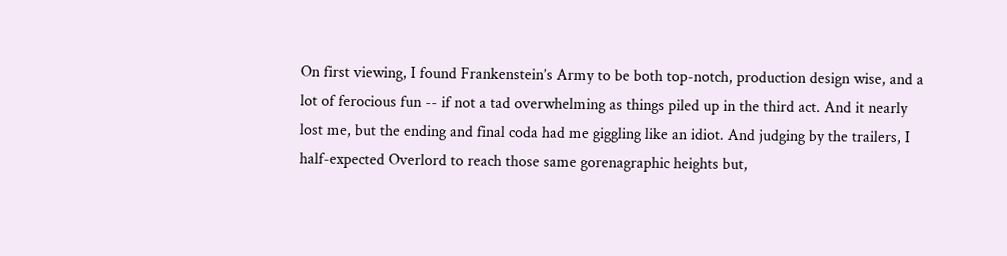On first viewing, I found Frankenstein’s Army to be both top-notch, production design wise, and a lot of ferocious fun -- if not a tad overwhelming as things piled up in the third act. And it nearly lost me, but the ending and final coda had me giggling like an idiot. And judging by the trailers, I half-expected Overlord to reach those same gorenagraphic heights but,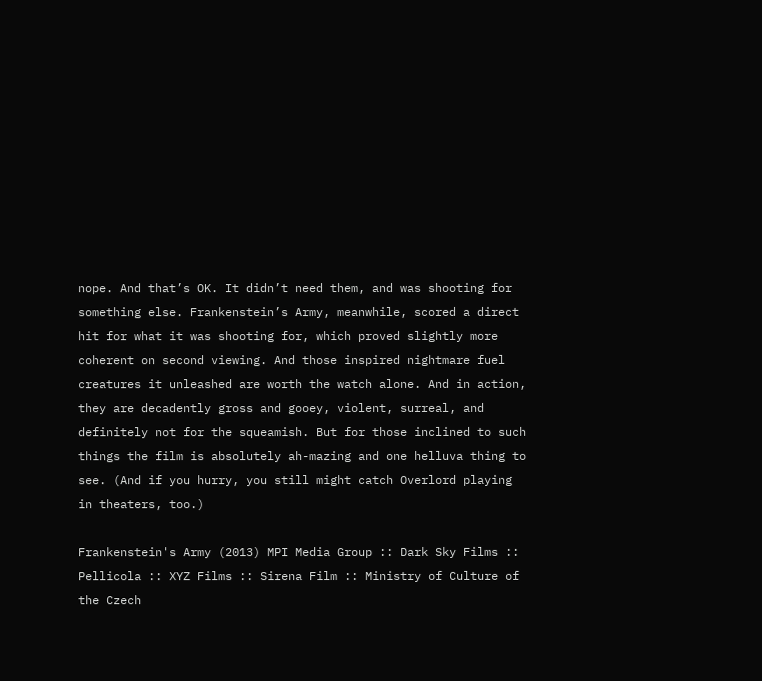nope. And that’s OK. It didn’t need them, and was shooting for something else. Frankenstein’s Army, meanwhile, scored a direct hit for what it was shooting for, which proved slightly more coherent on second viewing. And those inspired nightmare fuel creatures it unleashed are worth the watch alone. And in action, they are decadently gross and gooey, violent, surreal, and definitely not for the squeamish. But for those inclined to such things the film is absolutely ah-mazing and one helluva thing to see. (And if you hurry, you still might catch Overlord playing in theaters, too.)

Frankenstein's Army (2013) MPI Media Group :: Dark Sky Films :: Pellicola :: XYZ Films :: Sirena Film :: Ministry of Culture of the Czech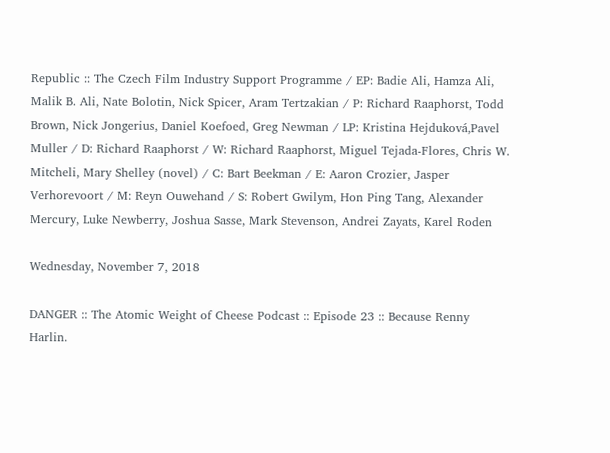Republic :: The Czech Film Industry Support Programme / EP: Badie Ali, Hamza Ali, Malik B. Ali, Nate Bolotin, Nick Spicer, Aram Tertzakian / P: Richard Raaphorst, Todd Brown, Nick Jongerius, Daniel Koefoed, Greg Newman / LP: Kristina Hejduková,Pavel Muller / D: Richard Raaphorst / W: Richard Raaphorst, Miguel Tejada-Flores, Chris W. Mitcheli, Mary Shelley (novel) / C: Bart Beekman / E: Aaron Crozier, Jasper Verhorevoort / M: Reyn Ouwehand / S: Robert Gwilym, Hon Ping Tang, Alexander Mercury, Luke Newberry, Joshua Sasse, Mark Stevenson, Andrei Zayats, Karel Roden

Wednesday, November 7, 2018

DANGER :: The Atomic Weight of Cheese Podcast :: Episode 23 :: Because Renny Harlin.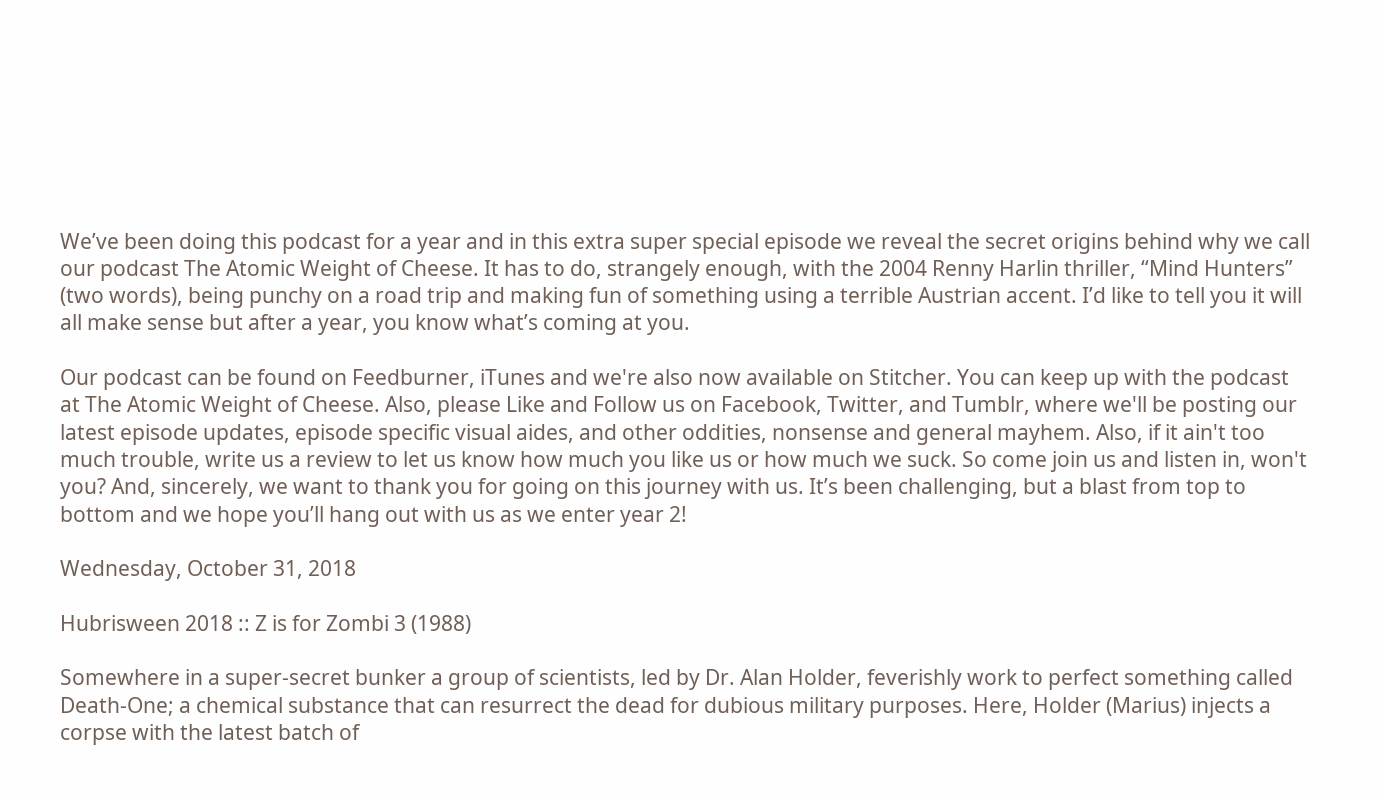We’ve been doing this podcast for a year and in this extra super special episode we reveal the secret origins behind why we call our podcast The Atomic Weight of Cheese. It has to do, strangely enough, with the 2004 Renny Harlin thriller, “Mind Hunters” (two words), being punchy on a road trip and making fun of something using a terrible Austrian accent. I’d like to tell you it will all make sense but after a year, you know what’s coming at you.

Our podcast can be found on Feedburner, iTunes and we're also now available on Stitcher. You can keep up with the podcast at The Atomic Weight of Cheese. Also, please Like and Follow us on Facebook, Twitter, and Tumblr, where we'll be posting our latest episode updates, episode specific visual aides, and other oddities, nonsense and general mayhem. Also, if it ain't too much trouble, write us a review to let us know how much you like us or how much we suck. So come join us and listen in, won't you? And, sincerely, we want to thank you for going on this journey with us. It’s been challenging, but a blast from top to bottom and we hope you’ll hang out with us as we enter year 2!

Wednesday, October 31, 2018

Hubrisween 2018 :: Z is for Zombi 3 (1988)

Somewhere in a super-secret bunker a group of scientists, led by Dr. Alan Holder, feverishly work to perfect something called Death-One; a chemical substance that can resurrect the dead for dubious military purposes. Here, Holder (Marius) injects a corpse with the latest batch of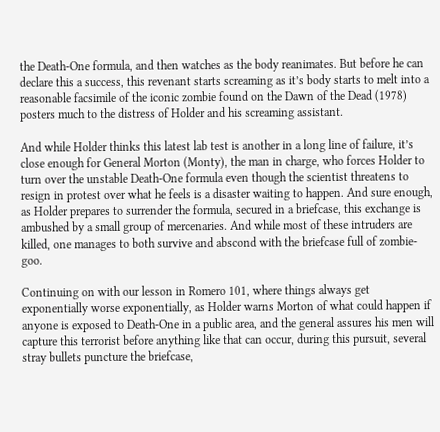the Death-One formula, and then watches as the body reanimates. But before he can declare this a success, this revenant starts screaming as it’s body starts to melt into a reasonable facsimile of the iconic zombie found on the Dawn of the Dead (1978) posters much to the distress of Holder and his screaming assistant.

And while Holder thinks this latest lab test is another in a long line of failure, it’s close enough for General Morton (Monty), the man in charge, who forces Holder to turn over the unstable Death-One formula even though the scientist threatens to resign in protest over what he feels is a disaster waiting to happen. And sure enough, as Holder prepares to surrender the formula, secured in a briefcase, this exchange is ambushed by a small group of mercenaries. And while most of these intruders are killed, one manages to both survive and abscond with the briefcase full of zombie-goo.

Continuing on with our lesson in Romero 101, where things always get exponentially worse exponentially, as Holder warns Morton of what could happen if anyone is exposed to Death-One in a public area, and the general assures his men will capture this terrorist before anything like that can occur, during this pursuit, several stray bullets puncture the briefcase,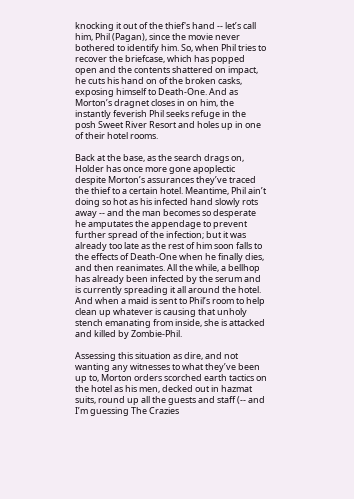knocking it out of the thief's hand -- let’s call him, Phil (Pagan), since the movie never bothered to identify him. So, when Phil tries to recover the briefcase, which has popped open and the contents shattered on impact, he cuts his hand on of the broken casks, exposing himself to Death-One. And as Morton’s dragnet closes in on him, the instantly feverish Phil seeks refuge in the posh Sweet River Resort and holes up in one of their hotel rooms.

Back at the base, as the search drags on, Holder has once more gone apoplectic despite Morton’s assurances they’ve traced the thief to a certain hotel. Meantime, Phil ain’t doing so hot as his infected hand slowly rots away -- and the man becomes so desperate he amputates the appendage to prevent further spread of the infection; but it was already too late as the rest of him soon falls to the effects of Death-One when he finally dies, and then reanimates. All the while, a bellhop has already been infected by the serum and is currently spreading it all around the hotel. And when a maid is sent to Phil’s room to help clean up whatever is causing that unholy stench emanating from inside, she is attacked and killed by Zombie-Phil.

Assessing this situation as dire, and not wanting any witnesses to what they’ve been up to, Morton orders scorched earth tactics on the hotel as his men, decked out in hazmat suits, round up all the guests and staff (-- and I’m guessing The Crazies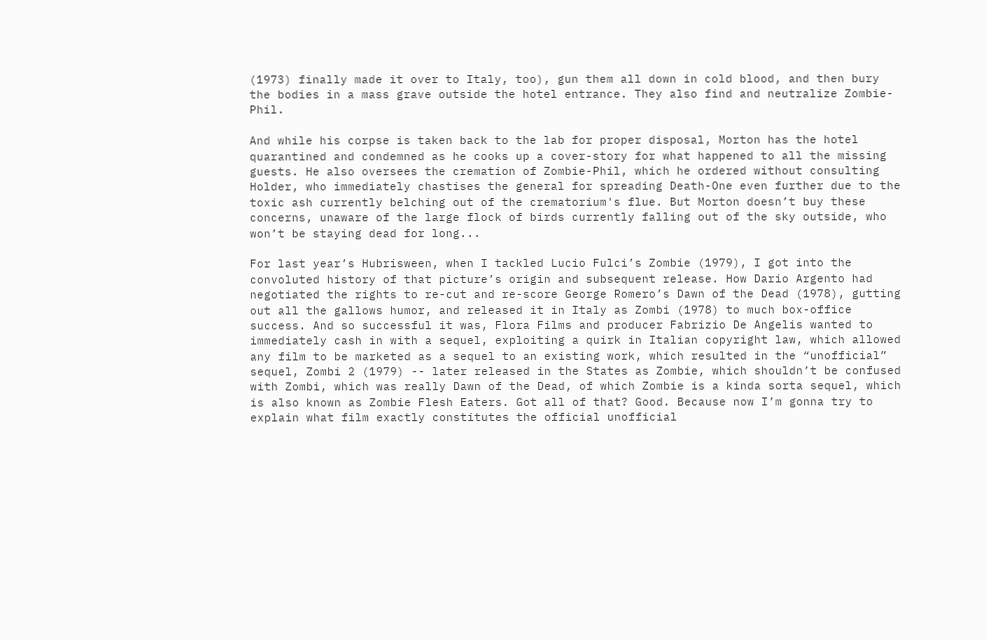(1973) finally made it over to Italy, too), gun them all down in cold blood, and then bury the bodies in a mass grave outside the hotel entrance. They also find and neutralize Zombie-Phil.

And while his corpse is taken back to the lab for proper disposal, Morton has the hotel quarantined and condemned as he cooks up a cover-story for what happened to all the missing guests. He also oversees the cremation of Zombie-Phil, which he ordered without consulting Holder, who immediately chastises the general for spreading Death-One even further due to the toxic ash currently belching out of the crematorium's flue. But Morton doesn’t buy these concerns, unaware of the large flock of birds currently falling out of the sky outside, who won’t be staying dead for long...

For last year’s Hubrisween, when I tackled Lucio Fulci’s Zombie (1979), I got into the convoluted history of that picture’s origin and subsequent release. How Dario Argento had negotiated the rights to re-cut and re-score George Romero’s Dawn of the Dead (1978), gutting out all the gallows humor, and released it in Italy as Zombi (1978) to much box-office success. And so successful it was, Flora Films and producer Fabrizio De Angelis wanted to immediately cash in with a sequel, exploiting a quirk in Italian copyright law, which allowed any film to be marketed as a sequel to an existing work, which resulted in the “unofficial” sequel, Zombi 2 (1979) -- later released in the States as Zombie, which shouldn’t be confused with Zombi, which was really Dawn of the Dead, of which Zombie is a kinda sorta sequel, which is also known as Zombie Flesh Eaters. Got all of that? Good. Because now I’m gonna try to explain what film exactly constitutes the official unofficial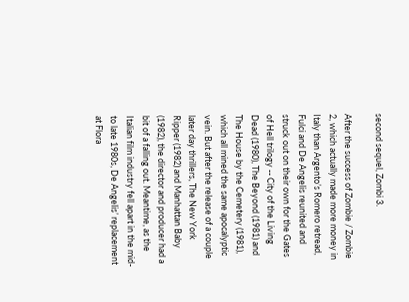second sequel, Zombi 3.

After the success of Zombie / Zombie 2, which actually made more money in Italy than Argento’s Romero retread, Fulci and De Angelis reunited and struck out on their own for the Gates of Hell trilogy -- City of the Living Dead (1980), The Beyond (1981) and The House by the Cemetery (1981), which all mined the same apocalyptic vein. But after the release of a couple later day thrillers, The New York Ripper (1982) and Manhattan Baby (1982), the director and producer had a bit of a falling out. Meantime, as the Italian film industry fell apart in the mid-to late 1980s, De Angelis’ replacement at Flora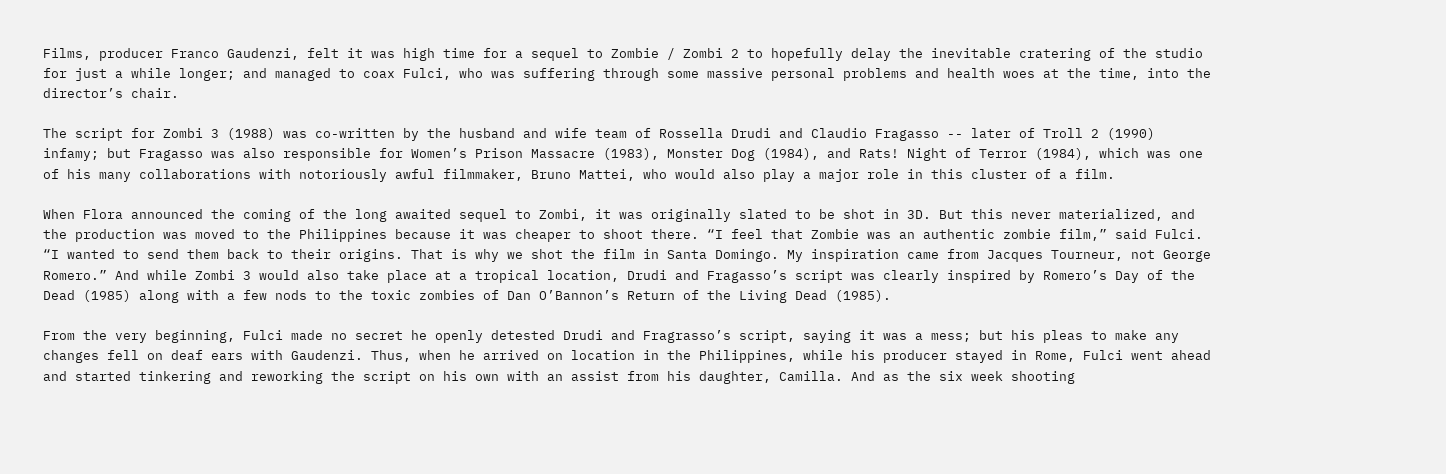Films, producer Franco Gaudenzi, felt it was high time for a sequel to Zombie / Zombi 2 to hopefully delay the inevitable cratering of the studio for just a while longer; and managed to coax Fulci, who was suffering through some massive personal problems and health woes at the time, into the director’s chair.

The script for Zombi 3 (1988) was co-written by the husband and wife team of Rossella Drudi and Claudio Fragasso -- later of Troll 2 (1990) infamy; but Fragasso was also responsible for Women’s Prison Massacre (1983), Monster Dog (1984), and Rats! Night of Terror (1984), which was one of his many collaborations with notoriously awful filmmaker, Bruno Mattei, who would also play a major role in this cluster of a film.

When Flora announced the coming of the long awaited sequel to Zombi, it was originally slated to be shot in 3D. But this never materialized, and the production was moved to the Philippines because it was cheaper to shoot there. “I feel that Zombie was an authentic zombie film,” said Fulci. “I wanted to send them back to their origins. That is why we shot the film in Santa Domingo. My inspiration came from Jacques Tourneur, not George Romero.” And while Zombi 3 would also take place at a tropical location, Drudi and Fragasso’s script was clearly inspired by Romero’s Day of the Dead (1985) along with a few nods to the toxic zombies of Dan O’Bannon’s Return of the Living Dead (1985).

From the very beginning, Fulci made no secret he openly detested Drudi and Fragrasso’s script, saying it was a mess; but his pleas to make any changes fell on deaf ears with Gaudenzi. Thus, when he arrived on location in the Philippines, while his producer stayed in Rome, Fulci went ahead and started tinkering and reworking the script on his own with an assist from his daughter, Camilla. And as the six week shooting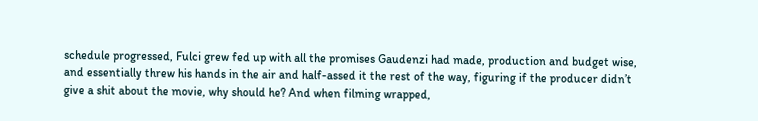schedule progressed, Fulci grew fed up with all the promises Gaudenzi had made, production and budget wise, and essentially threw his hands in the air and half-assed it the rest of the way, figuring if the producer didn’t give a shit about the movie, why should he? And when filming wrapped,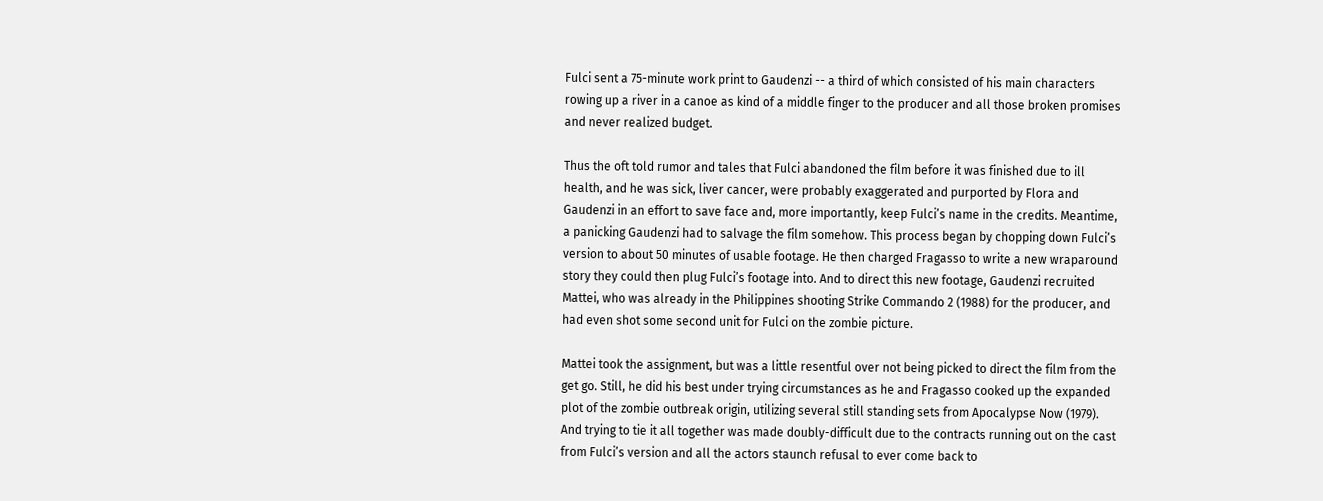Fulci sent a 75-minute work print to Gaudenzi -- a third of which consisted of his main characters rowing up a river in a canoe as kind of a middle finger to the producer and all those broken promises and never realized budget.

Thus the oft told rumor and tales that Fulci abandoned the film before it was finished due to ill health, and he was sick, liver cancer, were probably exaggerated and purported by Flora and Gaudenzi in an effort to save face and, more importantly, keep Fulci’s name in the credits. Meantime, a panicking Gaudenzi had to salvage the film somehow. This process began by chopping down Fulci’s version to about 50 minutes of usable footage. He then charged Fragasso to write a new wraparound story they could then plug Fulci’s footage into. And to direct this new footage, Gaudenzi recruited Mattei, who was already in the Philippines shooting Strike Commando 2 (1988) for the producer, and had even shot some second unit for Fulci on the zombie picture.

Mattei took the assignment, but was a little resentful over not being picked to direct the film from the get go. Still, he did his best under trying circumstances as he and Fragasso cooked up the expanded plot of the zombie outbreak origin, utilizing several still standing sets from Apocalypse Now (1979). And trying to tie it all together was made doubly-difficult due to the contracts running out on the cast from Fulci’s version and all the actors staunch refusal to ever come back to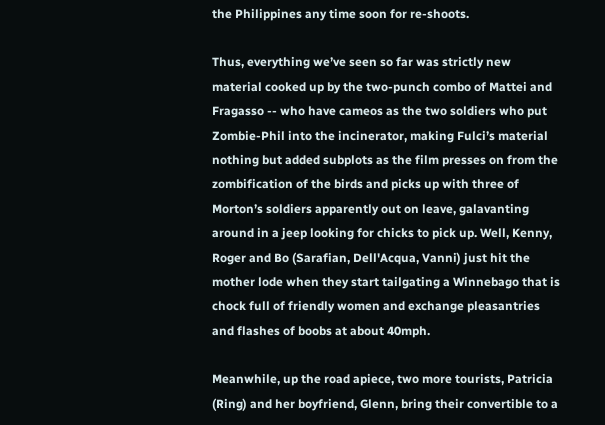the Philippines any time soon for re-shoots.

Thus, everything we’ve seen so far was strictly new material cooked up by the two-punch combo of Mattei and Fragasso -- who have cameos as the two soldiers who put Zombie-Phil into the incinerator, making Fulci’s material nothing but added subplots as the film presses on from the zombification of the birds and picks up with three of Morton’s soldiers apparently out on leave, galavanting around in a jeep looking for chicks to pick up. Well, Kenny, Roger and Bo (Sarafian, Dell'Acqua, Vanni) just hit the mother lode when they start tailgating a Winnebago that is chock full of friendly women and exchange pleasantries and flashes of boobs at about 40mph.

Meanwhile, up the road apiece, two more tourists, Patricia (Ring) and her boyfriend, Glenn, bring their convertible to a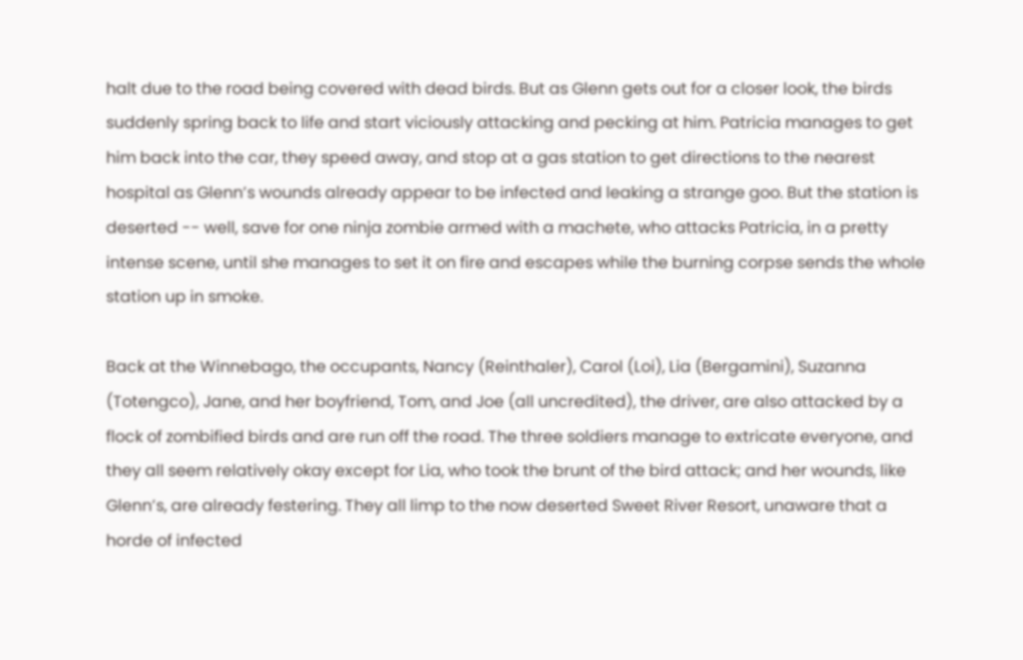halt due to the road being covered with dead birds. But as Glenn gets out for a closer look, the birds suddenly spring back to life and start viciously attacking and pecking at him. Patricia manages to get him back into the car, they speed away, and stop at a gas station to get directions to the nearest hospital as Glenn’s wounds already appear to be infected and leaking a strange goo. But the station is deserted -- well, save for one ninja zombie armed with a machete, who attacks Patricia, in a pretty intense scene, until she manages to set it on fire and escapes while the burning corpse sends the whole station up in smoke.

Back at the Winnebago, the occupants, Nancy (Reinthaler), Carol (Loi), Lia (Bergamini), Suzanna (Totengco), Jane, and her boyfriend, Tom, and Joe (all uncredited), the driver, are also attacked by a flock of zombified birds and are run off the road. The three soldiers manage to extricate everyone, and they all seem relatively okay except for Lia, who took the brunt of the bird attack; and her wounds, like Glenn’s, are already festering. They all limp to the now deserted Sweet River Resort, unaware that a horde of infected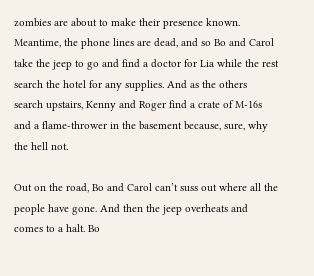zombies are about to make their presence known. Meantime, the phone lines are dead, and so Bo and Carol take the jeep to go and find a doctor for Lia while the rest search the hotel for any supplies. And as the others search upstairs, Kenny and Roger find a crate of M-16s and a flame-thrower in the basement because, sure, why the hell not.

Out on the road, Bo and Carol can’t suss out where all the people have gone. And then the jeep overheats and comes to a halt. Bo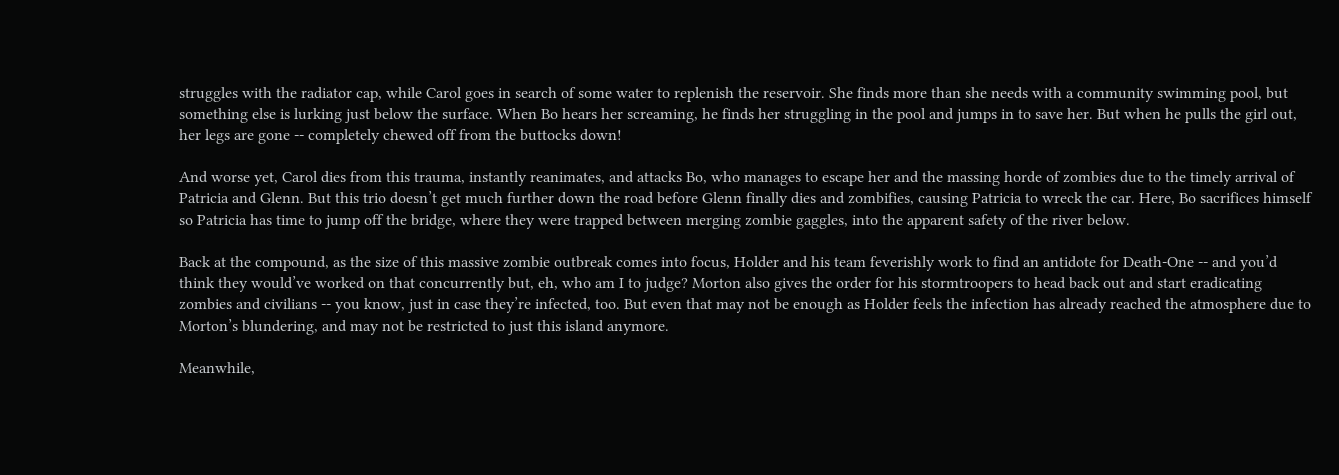struggles with the radiator cap, while Carol goes in search of some water to replenish the reservoir. She finds more than she needs with a community swimming pool, but something else is lurking just below the surface. When Bo hears her screaming, he finds her struggling in the pool and jumps in to save her. But when he pulls the girl out, her legs are gone -- completely chewed off from the buttocks down!

And worse yet, Carol dies from this trauma, instantly reanimates, and attacks Bo, who manages to escape her and the massing horde of zombies due to the timely arrival of Patricia and Glenn. But this trio doesn’t get much further down the road before Glenn finally dies and zombifies, causing Patricia to wreck the car. Here, Bo sacrifices himself so Patricia has time to jump off the bridge, where they were trapped between merging zombie gaggles, into the apparent safety of the river below.

Back at the compound, as the size of this massive zombie outbreak comes into focus, Holder and his team feverishly work to find an antidote for Death-One -- and you’d think they would’ve worked on that concurrently but, eh, who am I to judge? Morton also gives the order for his stormtroopers to head back out and start eradicating zombies and civilians -- you know, just in case they’re infected, too. But even that may not be enough as Holder feels the infection has already reached the atmosphere due to Morton’s blundering, and may not be restricted to just this island anymore.

Meanwhile,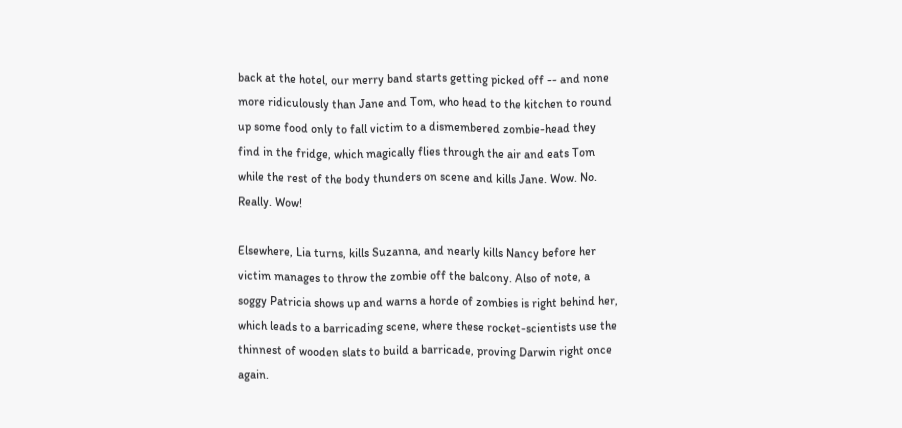back at the hotel, our merry band starts getting picked off -- and none more ridiculously than Jane and Tom, who head to the kitchen to round up some food only to fall victim to a dismembered zombie-head they find in the fridge, which magically flies through the air and eats Tom while the rest of the body thunders on scene and kills Jane. Wow. No. Really. Wow!

Elsewhere, Lia turns, kills Suzanna, and nearly kills Nancy before her victim manages to throw the zombie off the balcony. Also of note, a soggy Patricia shows up and warns a horde of zombies is right behind her, which leads to a barricading scene, where these rocket-scientists use the thinnest of wooden slats to build a barricade, proving Darwin right once again.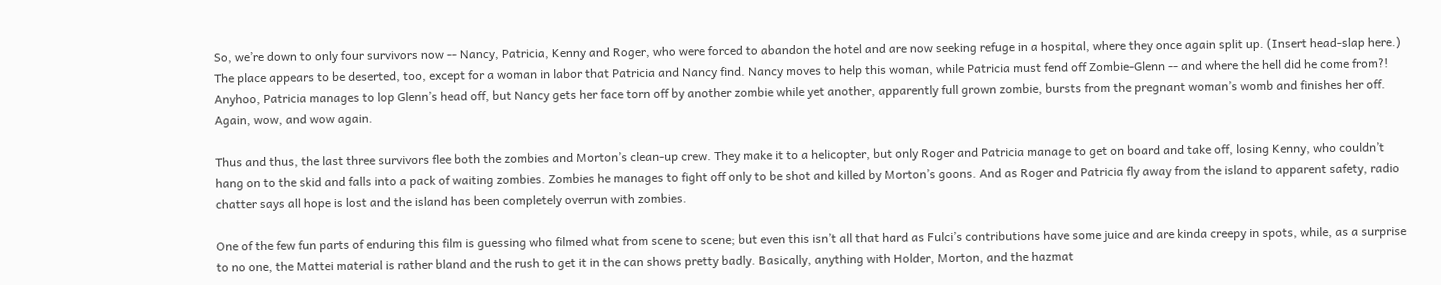So, we’re down to only four survivors now -- Nancy, Patricia, Kenny and Roger, who were forced to abandon the hotel and are now seeking refuge in a hospital, where they once again split up. (Insert head-slap here.) The place appears to be deserted, too, except for a woman in labor that Patricia and Nancy find. Nancy moves to help this woman, while Patricia must fend off Zombie-Glenn -- and where the hell did he come from?! Anyhoo, Patricia manages to lop Glenn’s head off, but Nancy gets her face torn off by another zombie while yet another, apparently full grown zombie, bursts from the pregnant woman’s womb and finishes her off. Again, wow, and wow again.

Thus and thus, the last three survivors flee both the zombies and Morton’s clean-up crew. They make it to a helicopter, but only Roger and Patricia manage to get on board and take off, losing Kenny, who couldn’t hang on to the skid and falls into a pack of waiting zombies. Zombies he manages to fight off only to be shot and killed by Morton’s goons. And as Roger and Patricia fly away from the island to apparent safety, radio chatter says all hope is lost and the island has been completely overrun with zombies.

One of the few fun parts of enduring this film is guessing who filmed what from scene to scene; but even this isn’t all that hard as Fulci’s contributions have some juice and are kinda creepy in spots, while, as a surprise to no one, the Mattei material is rather bland and the rush to get it in the can shows pretty badly. Basically, anything with Holder, Morton, and the hazmat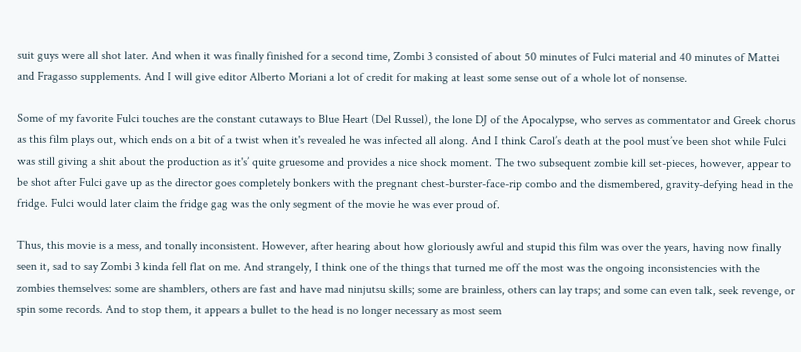suit guys were all shot later. And when it was finally finished for a second time, Zombi 3 consisted of about 50 minutes of Fulci material and 40 minutes of Mattei and Fragasso supplements. And I will give editor Alberto Moriani a lot of credit for making at least some sense out of a whole lot of nonsense.

Some of my favorite Fulci touches are the constant cutaways to Blue Heart (Del Russel), the lone DJ of the Apocalypse, who serves as commentator and Greek chorus as this film plays out, which ends on a bit of a twist when it's revealed he was infected all along. And I think Carol’s death at the pool must’ve been shot while Fulci was still giving a shit about the production as it's’ quite gruesome and provides a nice shock moment. The two subsequent zombie kill set-pieces, however, appear to be shot after Fulci gave up as the director goes completely bonkers with the pregnant chest-burster-face-rip combo and the dismembered, gravity-defying head in the fridge. Fulci would later claim the fridge gag was the only segment of the movie he was ever proud of.

Thus, this movie is a mess, and tonally inconsistent. However, after hearing about how gloriously awful and stupid this film was over the years, having now finally seen it, sad to say Zombi 3 kinda fell flat on me. And strangely, I think one of the things that turned me off the most was the ongoing inconsistencies with the zombies themselves: some are shamblers, others are fast and have mad ninjutsu skills; some are brainless, others can lay traps; and some can even talk, seek revenge, or spin some records. And to stop them, it appears a bullet to the head is no longer necessary as most seem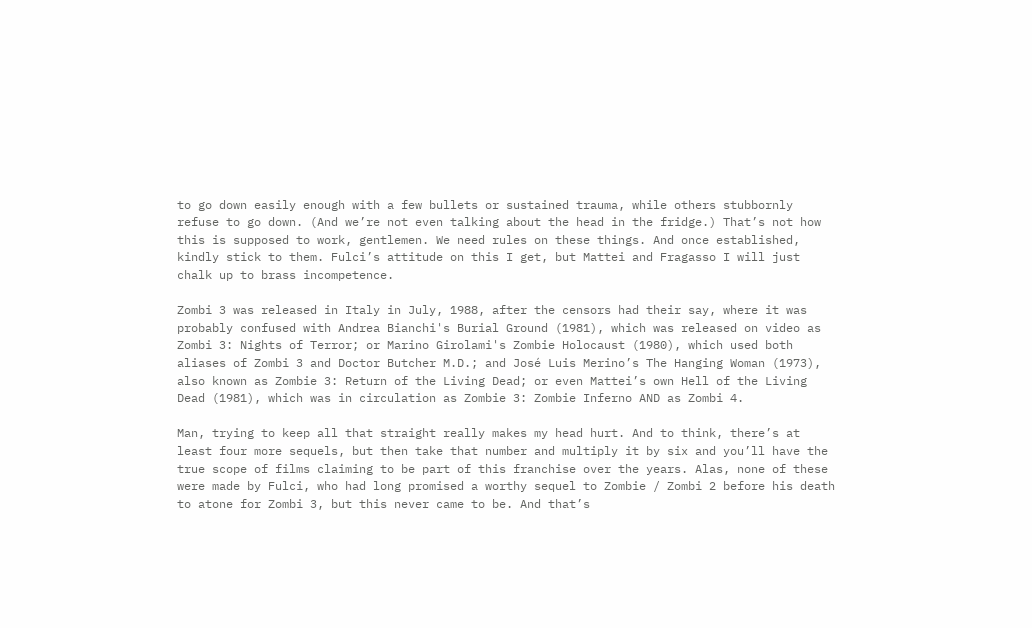to go down easily enough with a few bullets or sustained trauma, while others stubbornly refuse to go down. (And we’re not even talking about the head in the fridge.) That’s not how this is supposed to work, gentlemen. We need rules on these things. And once established, kindly stick to them. Fulci’s attitude on this I get, but Mattei and Fragasso I will just chalk up to brass incompetence.

Zombi 3 was released in Italy in July, 1988, after the censors had their say, where it was probably confused with Andrea Bianchi's Burial Ground (1981), which was released on video as Zombi 3: Nights of Terror; or Marino Girolami's Zombie Holocaust (1980), which used both aliases of Zombi 3 and Doctor Butcher M.D.; and José Luis Merino’s The Hanging Woman (1973), also known as Zombie 3: Return of the Living Dead; or even Mattei’s own Hell of the Living Dead (1981), which was in circulation as Zombie 3: Zombie Inferno AND as Zombi 4.

Man, trying to keep all that straight really makes my head hurt. And to think, there’s at least four more sequels, but then take that number and multiply it by six and you’ll have the true scope of films claiming to be part of this franchise over the years. Alas, none of these were made by Fulci, who had long promised a worthy sequel to Zombie / Zombi 2 before his death to atone for Zombi 3, but this never came to be. And that’s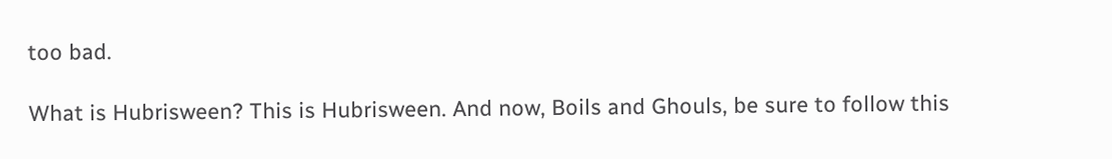too bad.

What is Hubrisween? This is Hubrisween. And now, Boils and Ghouls, be sure to follow this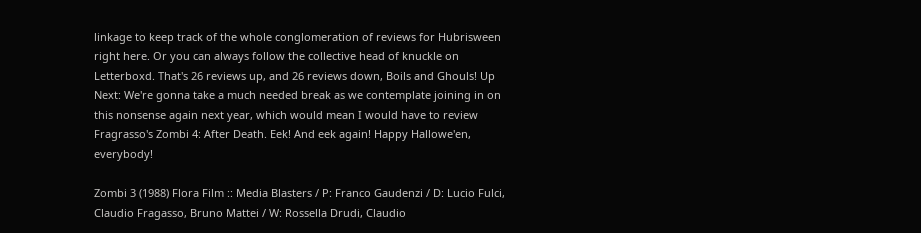linkage to keep track of the whole conglomeration of reviews for Hubrisween right here. Or you can always follow the collective head of knuckle on Letterboxd. That's 26 reviews up, and 26 reviews down, Boils and Ghouls! Up Next: We're gonna take a much needed break as we contemplate joining in on this nonsense again next year, which would mean I would have to review Fragrasso's Zombi 4: After Death. Eek! And eek again! Happy Hallowe'en, everybody!

Zombi 3 (1988) Flora Film :: Media Blasters / P: Franco Gaudenzi / D: Lucio Fulci, Claudio Fragasso, Bruno Mattei / W: Rossella Drudi, Claudio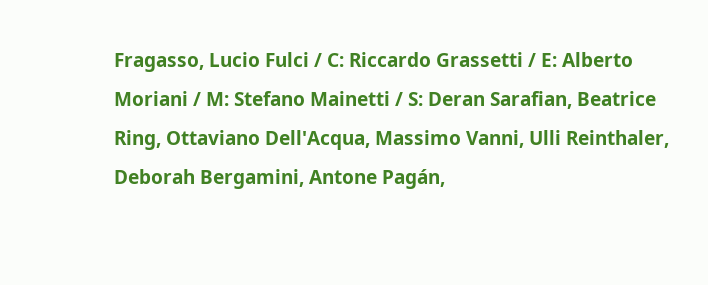Fragasso, Lucio Fulci / C: Riccardo Grassetti / E: Alberto Moriani / M: Stefano Mainetti / S: Deran Sarafian, Beatrice Ring, Ottaviano Dell'Acqua, Massimo Vanni, Ulli Reinthaler, Deborah Bergamini, Antone Pagán,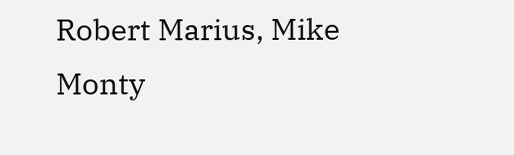Robert Marius, Mike Monty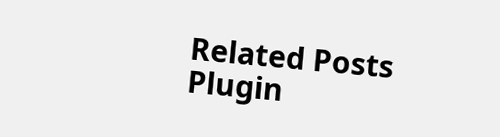Related Posts Plugin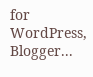for WordPress, Blogger...